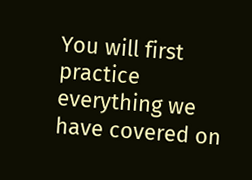You will first practice everything we have covered on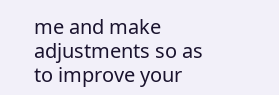me and make adjustments so as to improve your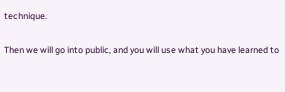technique.

Then we will go into public, and you will use what you have learned to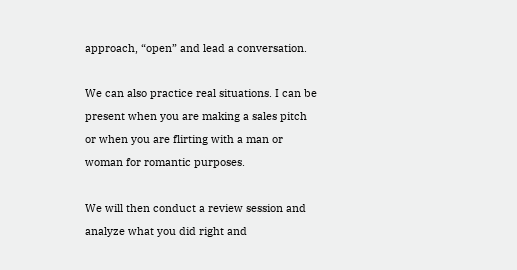approach, “open” and lead a conversation.

We can also practice real situations. I can be present when you are making a sales pitch or when you are flirting with a man or woman for romantic purposes.

We will then conduct a review session and analyze what you did right and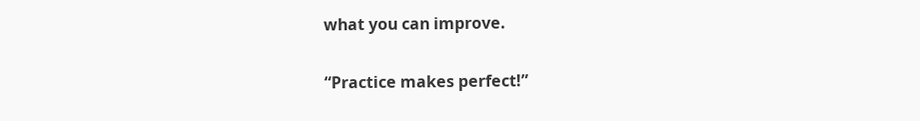what you can improve.

“Practice makes perfect!”